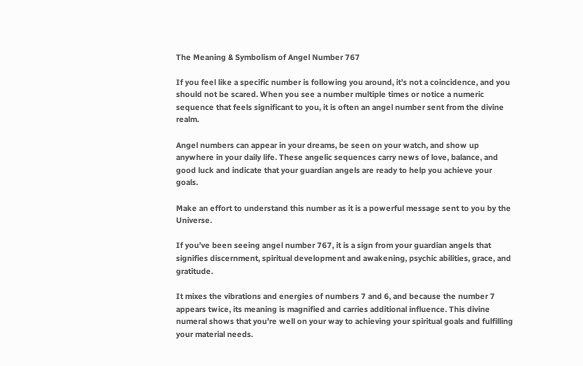The Meaning & Symbolism of Angel Number 767

If you feel like a specific number is following you around, it’s not a coincidence, and you should not be scared. When you see a number multiple times or notice a numeric sequence that feels significant to you, it is often an angel number sent from the divine realm.

Angel numbers can appear in your dreams, be seen on your watch, and show up anywhere in your daily life. These angelic sequences carry news of love, balance, and good luck and indicate that your guardian angels are ready to help you achieve your goals.

Make an effort to understand this number as it is a powerful message sent to you by the Universe.

If you’ve been seeing angel number 767, it is a sign from your guardian angels that signifies discernment, spiritual development and awakening, psychic abilities, grace, and gratitude.

It mixes the vibrations and energies of numbers 7 and 6, and because the number 7 appears twice, its meaning is magnified and carries additional influence. This divine numeral shows that you’re well on your way to achieving your spiritual goals and fulfilling your material needs.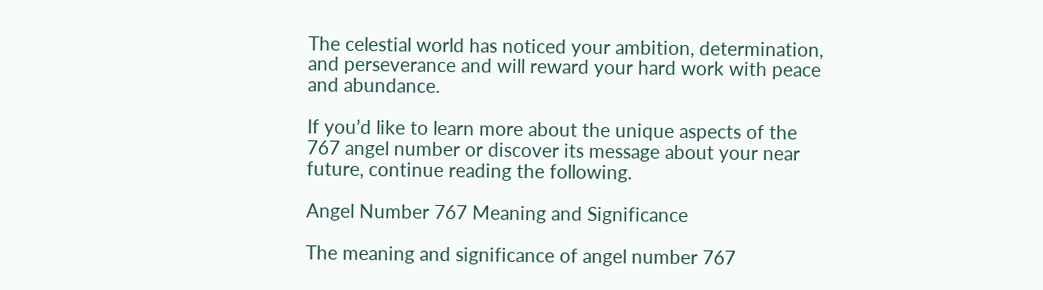The celestial world has noticed your ambition, determination, and perseverance and will reward your hard work with peace and abundance.

If you’d like to learn more about the unique aspects of the 767 angel number or discover its message about your near future, continue reading the following.

Angel Number 767 Meaning and Significance

The meaning and significance of angel number 767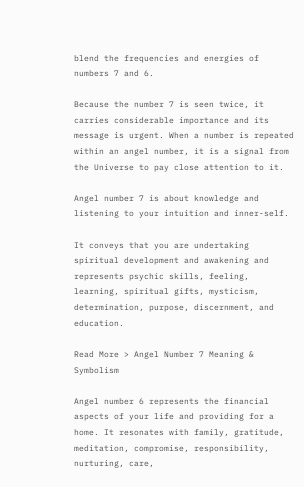blend the frequencies and energies of numbers 7 and 6.

Because the number 7 is seen twice, it carries considerable importance and its message is urgent. When a number is repeated within an angel number, it is a signal from the Universe to pay close attention to it.

Angel number 7 is about knowledge and listening to your intuition and inner-self.

It conveys that you are undertaking spiritual development and awakening and represents psychic skills, feeling, learning, spiritual gifts, mysticism, determination, purpose, discernment, and education.

Read More > Angel Number 7 Meaning & Symbolism

Angel number 6 represents the financial aspects of your life and providing for a home. It resonates with family, gratitude, meditation, compromise, responsibility, nurturing, care,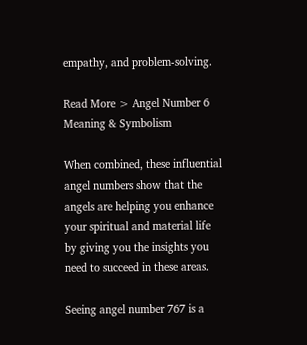empathy, and problem-solving.

Read More > Angel Number 6 Meaning & Symbolism

When combined, these influential angel numbers show that the angels are helping you enhance your spiritual and material life by giving you the insights you need to succeed in these areas.

Seeing angel number 767 is a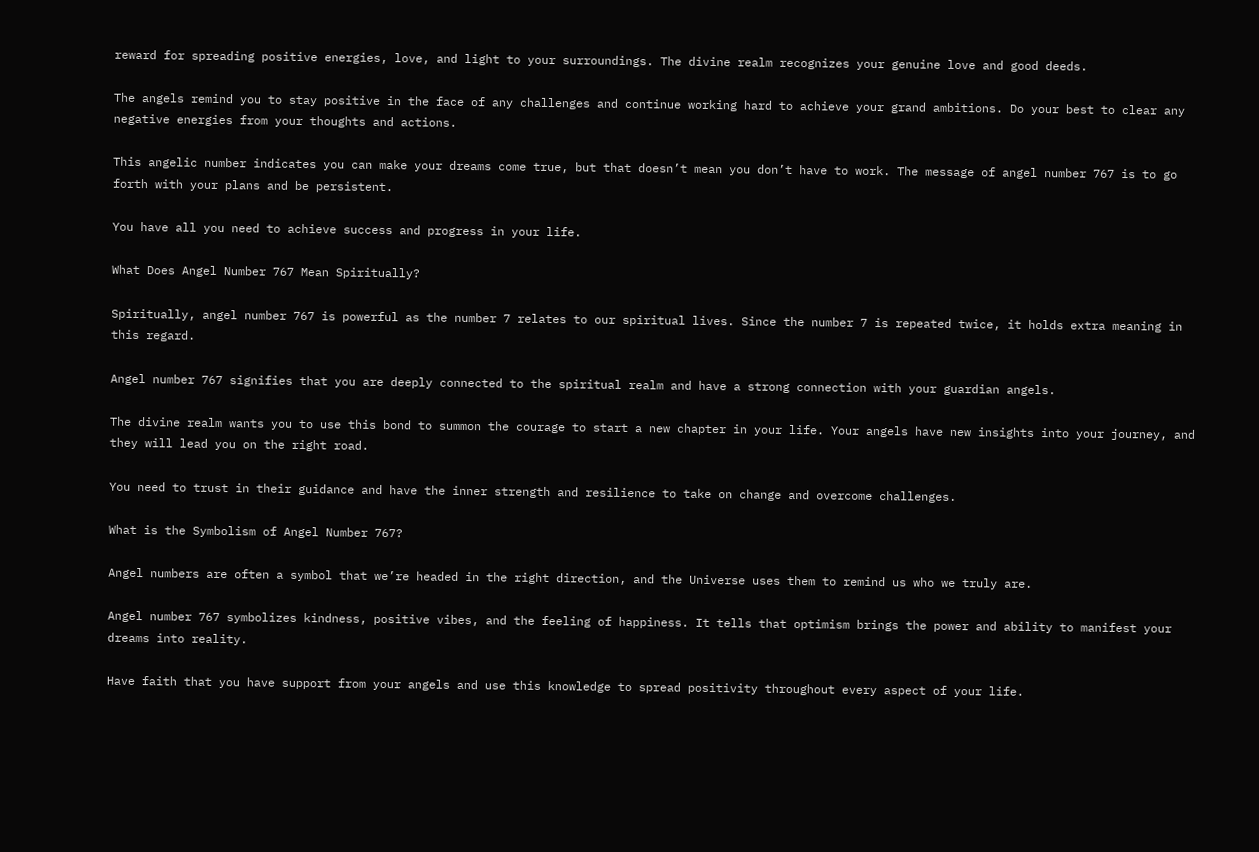reward for spreading positive energies, love, and light to your surroundings. The divine realm recognizes your genuine love and good deeds.

The angels remind you to stay positive in the face of any challenges and continue working hard to achieve your grand ambitions. Do your best to clear any negative energies from your thoughts and actions.

This angelic number indicates you can make your dreams come true, but that doesn’t mean you don’t have to work. The message of angel number 767 is to go forth with your plans and be persistent.

You have all you need to achieve success and progress in your life.

What Does Angel Number 767 Mean Spiritually?

Spiritually, angel number 767 is powerful as the number 7 relates to our spiritual lives. Since the number 7 is repeated twice, it holds extra meaning in this regard.

Angel number 767 signifies that you are deeply connected to the spiritual realm and have a strong connection with your guardian angels.

The divine realm wants you to use this bond to summon the courage to start a new chapter in your life. Your angels have new insights into your journey, and they will lead you on the right road.

You need to trust in their guidance and have the inner strength and resilience to take on change and overcome challenges.

What is the Symbolism of Angel Number 767?

Angel numbers are often a symbol that we’re headed in the right direction, and the Universe uses them to remind us who we truly are.

Angel number 767 symbolizes kindness, positive vibes, and the feeling of happiness. It tells that optimism brings the power and ability to manifest your dreams into reality.

Have faith that you have support from your angels and use this knowledge to spread positivity throughout every aspect of your life.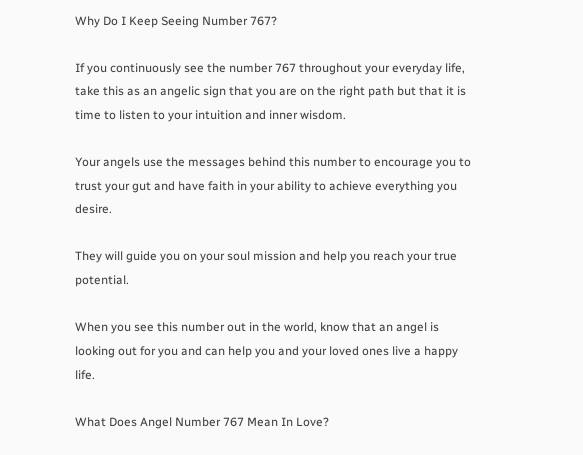Why Do I Keep Seeing Number 767?

If you continuously see the number 767 throughout your everyday life, take this as an angelic sign that you are on the right path but that it is time to listen to your intuition and inner wisdom.

Your angels use the messages behind this number to encourage you to trust your gut and have faith in your ability to achieve everything you desire.

They will guide you on your soul mission and help you reach your true potential.

When you see this number out in the world, know that an angel is looking out for you and can help you and your loved ones live a happy life.

What Does Angel Number 767 Mean In Love?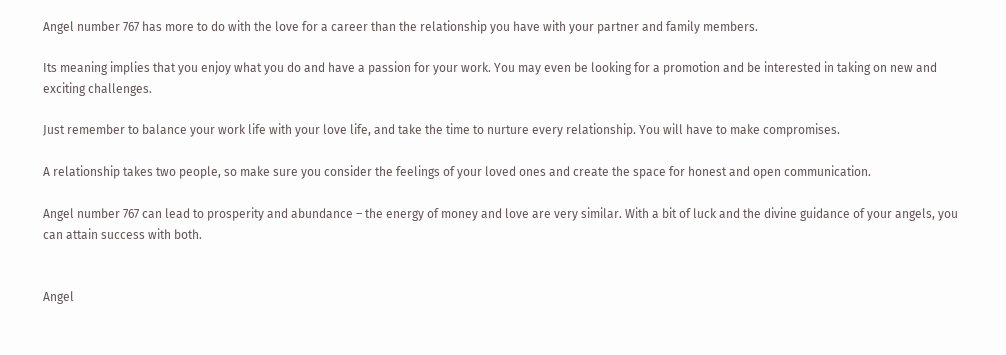Angel number 767 has more to do with the love for a career than the relationship you have with your partner and family members.

Its meaning implies that you enjoy what you do and have a passion for your work. You may even be looking for a promotion and be interested in taking on new and exciting challenges.

Just remember to balance your work life with your love life, and take the time to nurture every relationship. You will have to make compromises.

A relationship takes two people, so make sure you consider the feelings of your loved ones and create the space for honest and open communication.

Angel number 767 can lead to prosperity and abundance – the energy of money and love are very similar. With a bit of luck and the divine guidance of your angels, you can attain success with both.


Angel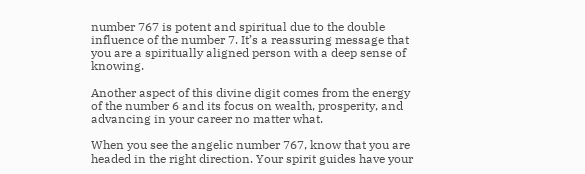number 767 is potent and spiritual due to the double influence of the number 7. It’s a reassuring message that you are a spiritually aligned person with a deep sense of knowing.

Another aspect of this divine digit comes from the energy of the number 6 and its focus on wealth, prosperity, and advancing in your career no matter what.

When you see the angelic number 767, know that you are headed in the right direction. Your spirit guides have your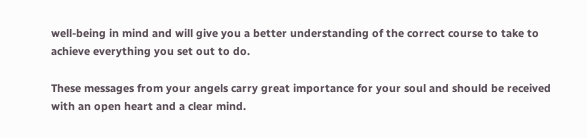well-being in mind and will give you a better understanding of the correct course to take to achieve everything you set out to do.

These messages from your angels carry great importance for your soul and should be received with an open heart and a clear mind.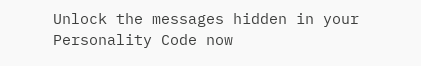Unlock the messages hidden in your Personality Code now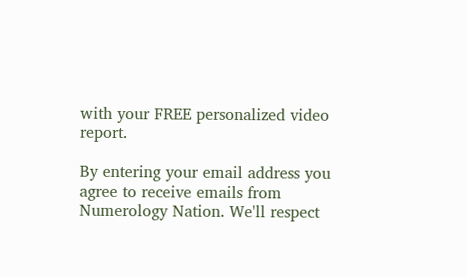with your FREE personalized video report.

By entering your email address you agree to receive emails from Numerology Nation. We'll respect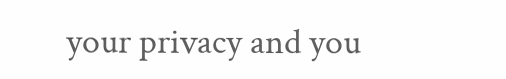your privacy and you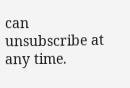can unsubscribe at any time.